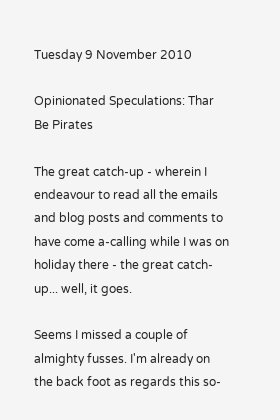Tuesday 9 November 2010

Opinionated Speculations: Thar Be Pirates

The great catch-up - wherein I endeavour to read all the emails and blog posts and comments to have come a-calling while I was on holiday there - the great catch-up... well, it goes.

Seems I missed a couple of almighty fusses. I'm already on the back foot as regards this so-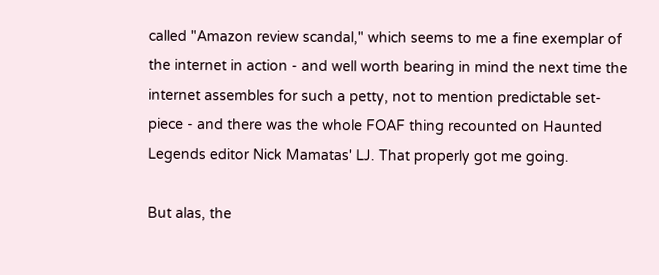called "Amazon review scandal," which seems to me a fine exemplar of the internet in action - and well worth bearing in mind the next time the internet assembles for such a petty, not to mention predictable set-piece - and there was the whole FOAF thing recounted on Haunted Legends editor Nick Mamatas' LJ. That properly got me going.

But alas, the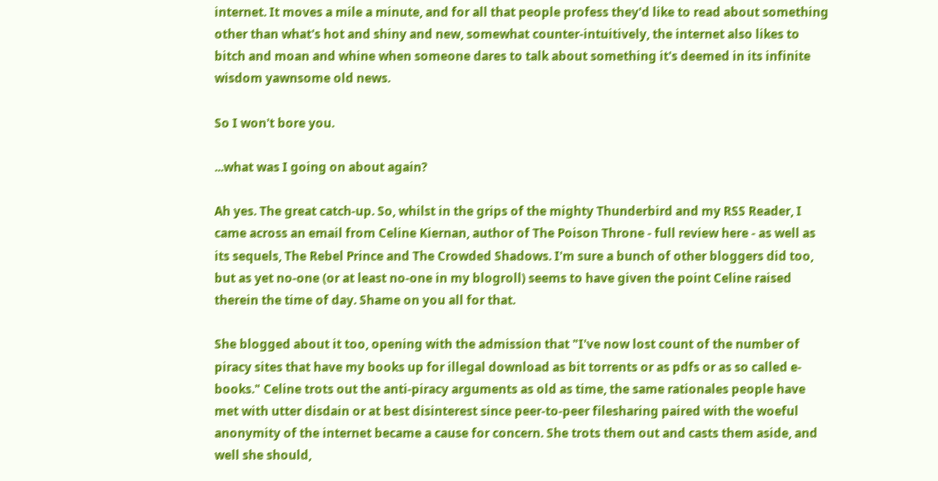internet. It moves a mile a minute, and for all that people profess they'd like to read about something other than what's hot and shiny and new, somewhat counter-intuitively, the internet also likes to bitch and moan and whine when someone dares to talk about something it's deemed in its infinite wisdom yawnsome old news.

So I won't bore you.

...what was I going on about again?

Ah yes. The great catch-up. So, whilst in the grips of the mighty Thunderbird and my RSS Reader, I came across an email from Celine Kiernan, author of The Poison Throne - full review here - as well as its sequels, The Rebel Prince and The Crowded Shadows. I'm sure a bunch of other bloggers did too, but as yet no-one (or at least no-one in my blogroll) seems to have given the point Celine raised therein the time of day. Shame on you all for that.

She blogged about it too, opening with the admission that "I've now lost count of the number of piracy sites that have my books up for illegal download as bit torrents or as pdfs or as so called e-books." Celine trots out the anti-piracy arguments as old as time, the same rationales people have met with utter disdain or at best disinterest since peer-to-peer filesharing paired with the woeful anonymity of the internet became a cause for concern. She trots them out and casts them aside, and well she should,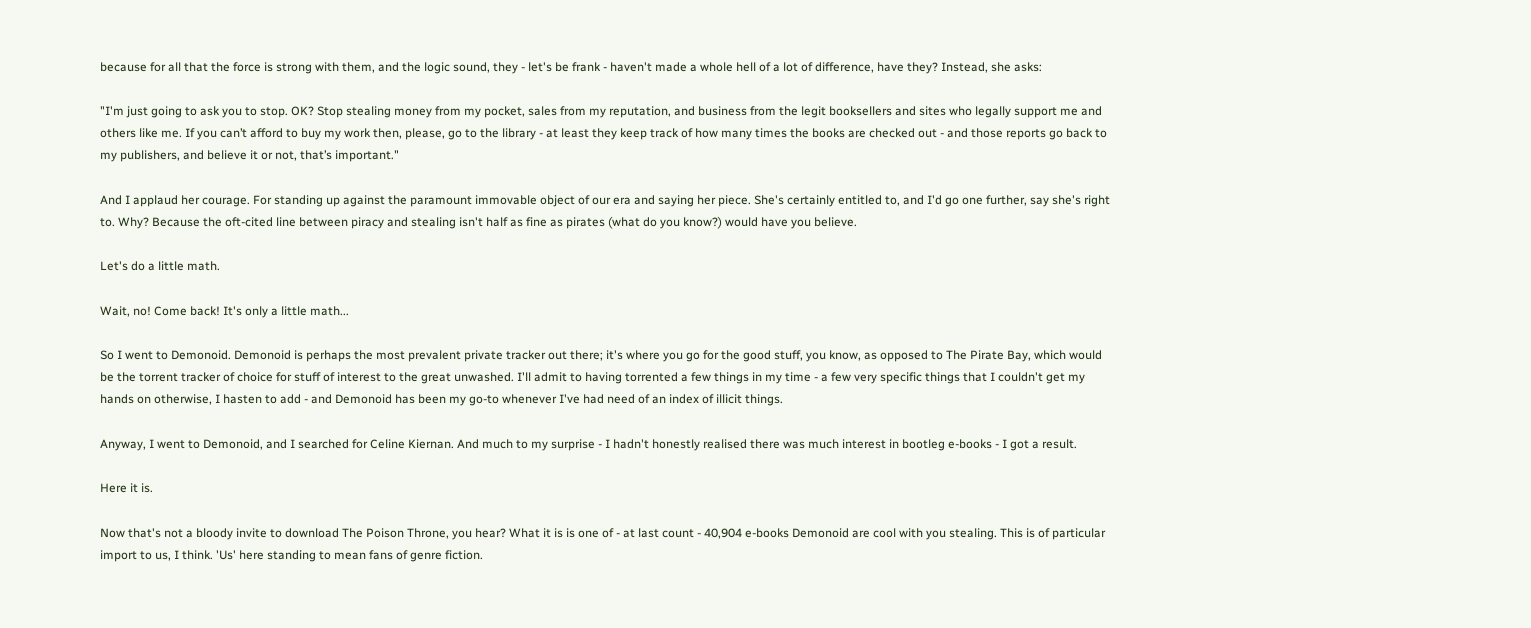because for all that the force is strong with them, and the logic sound, they - let's be frank - haven't made a whole hell of a lot of difference, have they? Instead, she asks:

"I'm just going to ask you to stop. OK? Stop stealing money from my pocket, sales from my reputation, and business from the legit booksellers and sites who legally support me and others like me. If you can’t afford to buy my work then, please, go to the library - at least they keep track of how many times the books are checked out - and those reports go back to my publishers, and believe it or not, that’s important."

And I applaud her courage. For standing up against the paramount immovable object of our era and saying her piece. She's certainly entitled to, and I'd go one further, say she's right to. Why? Because the oft-cited line between piracy and stealing isn't half as fine as pirates (what do you know?) would have you believe.

Let's do a little math.

Wait, no! Come back! It's only a little math...

So I went to Demonoid. Demonoid is perhaps the most prevalent private tracker out there; it's where you go for the good stuff, you know, as opposed to The Pirate Bay, which would be the torrent tracker of choice for stuff of interest to the great unwashed. I'll admit to having torrented a few things in my time - a few very specific things that I couldn't get my hands on otherwise, I hasten to add - and Demonoid has been my go-to whenever I've had need of an index of illicit things.

Anyway, I went to Demonoid, and I searched for Celine Kiernan. And much to my surprise - I hadn't honestly realised there was much interest in bootleg e-books - I got a result.

Here it is.

Now that's not a bloody invite to download The Poison Throne, you hear? What it is is one of - at last count - 40,904 e-books Demonoid are cool with you stealing. This is of particular import to us, I think. 'Us' here standing to mean fans of genre fiction.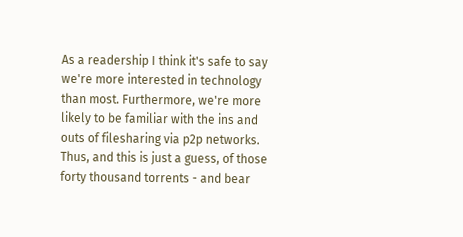As a readership I think it's safe to say we're more interested in technology than most. Furthermore, we're more likely to be familiar with the ins and outs of filesharing via p2p networks. Thus, and this is just a guess, of those forty thousand torrents - and bear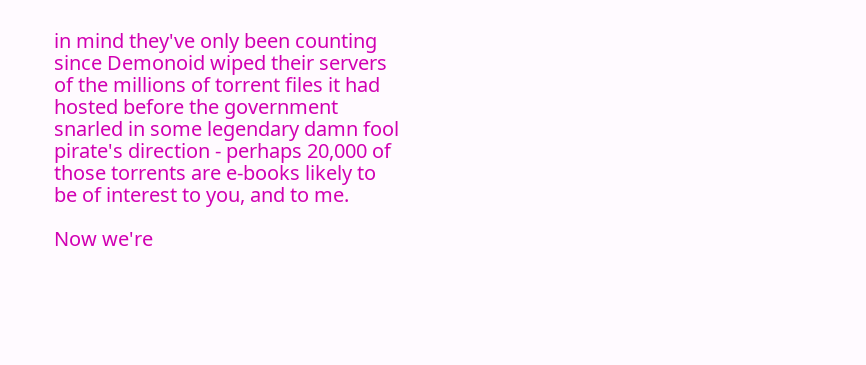in mind they've only been counting since Demonoid wiped their servers of the millions of torrent files it had hosted before the government snarled in some legendary damn fool pirate's direction - perhaps 20,000 of those torrents are e-books likely to be of interest to you, and to me.

Now we're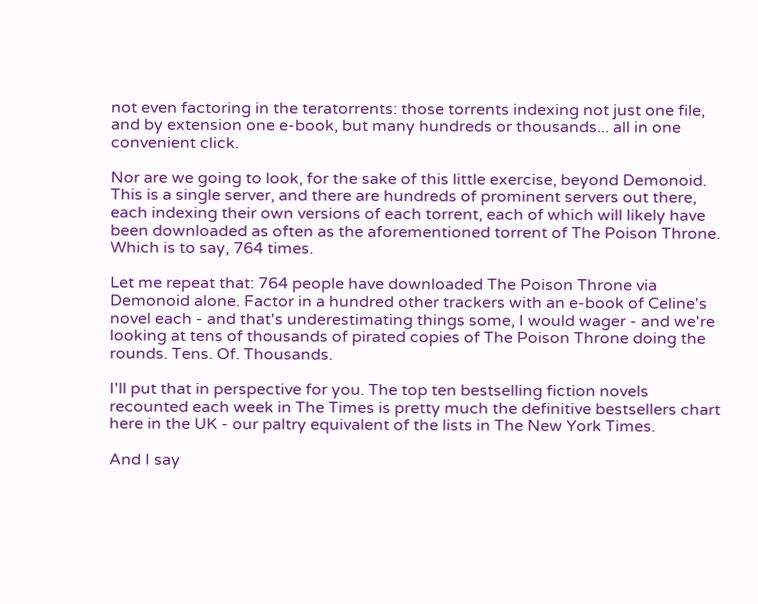not even factoring in the teratorrents: those torrents indexing not just one file, and by extension one e-book, but many hundreds or thousands... all in one convenient click.

Nor are we going to look, for the sake of this little exercise, beyond Demonoid. This is a single server, and there are hundreds of prominent servers out there, each indexing their own versions of each torrent, each of which will likely have been downloaded as often as the aforementioned torrent of The Poison Throne. Which is to say, 764 times.

Let me repeat that: 764 people have downloaded The Poison Throne via Demonoid alone. Factor in a hundred other trackers with an e-book of Celine's novel each - and that's underestimating things some, I would wager - and we're looking at tens of thousands of pirated copies of The Poison Throne doing the rounds. Tens. Of. Thousands.

I'll put that in perspective for you. The top ten bestselling fiction novels recounted each week in The Times is pretty much the definitive bestsellers chart here in the UK - our paltry equivalent of the lists in The New York Times.

And I say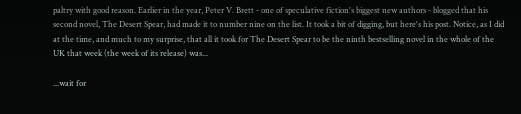paltry with good reason. Earlier in the year, Peter V. Brett - one of speculative fiction's biggest new authors - blogged that his second novel, The Desert Spear, had made it to number nine on the list. It took a bit of digging, but here's his post. Notice, as I did at the time, and much to my surprise, that all it took for The Desert Spear to be the ninth bestselling novel in the whole of the UK that week (the week of its release) was...

...wait for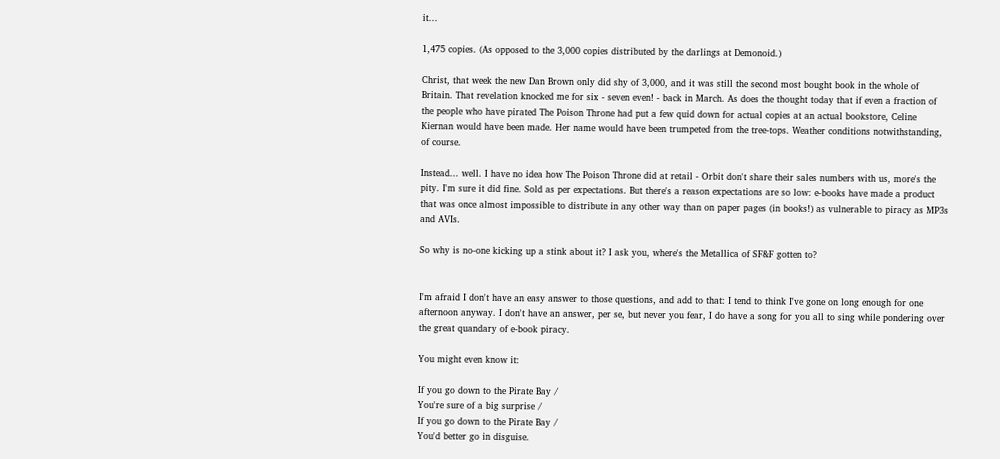it...

1,475 copies. (As opposed to the 3,000 copies distributed by the darlings at Demonoid.)

Christ, that week the new Dan Brown only did shy of 3,000, and it was still the second most bought book in the whole of Britain. That revelation knocked me for six - seven even! - back in March. As does the thought today that if even a fraction of the people who have pirated The Poison Throne had put a few quid down for actual copies at an actual bookstore, Celine Kiernan would have been made. Her name would have been trumpeted from the tree-tops. Weather conditions notwithstanding, of course.

Instead... well. I have no idea how The Poison Throne did at retail - Orbit don't share their sales numbers with us, more's the pity. I'm sure it did fine. Sold as per expectations. But there's a reason expectations are so low: e-books have made a product that was once almost impossible to distribute in any other way than on paper pages (in books!) as vulnerable to piracy as MP3s and AVIs.

So why is no-one kicking up a stink about it? I ask you, where's the Metallica of SF&F gotten to?


I'm afraid I don't have an easy answer to those questions, and add to that: I tend to think I've gone on long enough for one afternoon anyway. I don't have an answer, per se, but never you fear, I do have a song for you all to sing while pondering over the great quandary of e-book piracy.

You might even know it:

If you go down to the Pirate Bay /
You're sure of a big surprise /
If you go down to the Pirate Bay /
You'd better go in disguise.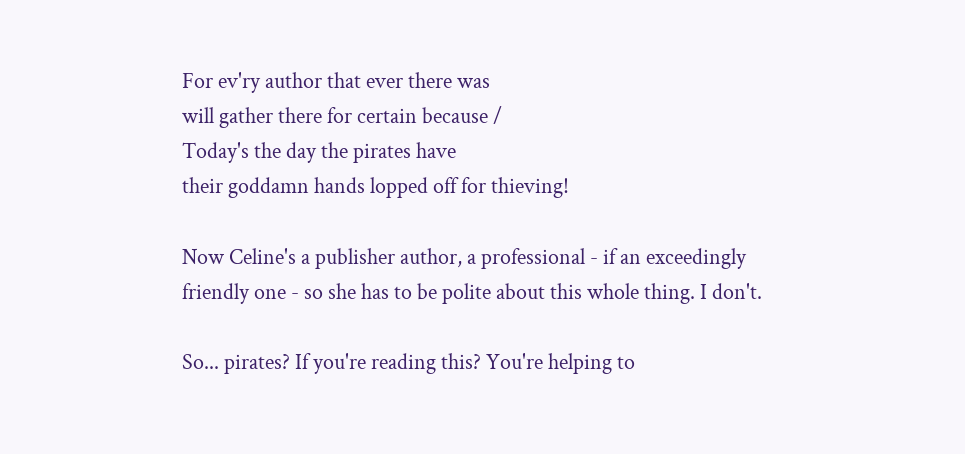For ev'ry author that ever there was
will gather there for certain because /
Today's the day the pirates have
their goddamn hands lopped off for thieving!

Now Celine's a publisher author, a professional - if an exceedingly friendly one - so she has to be polite about this whole thing. I don't.

So... pirates? If you're reading this? You're helping to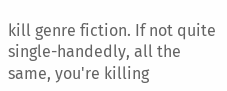kill genre fiction. If not quite single-handedly, all the same, you're killing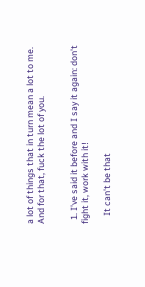a lot of things that in turn mean a lot to me. And for that, fuck the lot of you.


  1. I've said it before and I say it again: don't fight it, work with it!

    It can't be that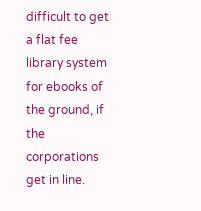difficult to get a flat fee library system for ebooks of the ground, if the corporations get in line.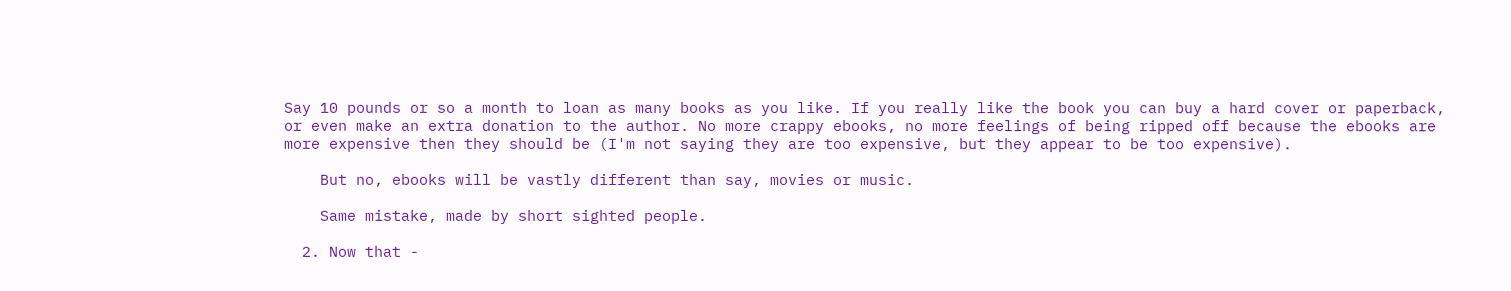Say 10 pounds or so a month to loan as many books as you like. If you really like the book you can buy a hard cover or paperback, or even make an extra donation to the author. No more crappy ebooks, no more feelings of being ripped off because the ebooks are more expensive then they should be (I'm not saying they are too expensive, but they appear to be too expensive).

    But no, ebooks will be vastly different than say, movies or music.

    Same mistake, made by short sighted people.

  2. Now that -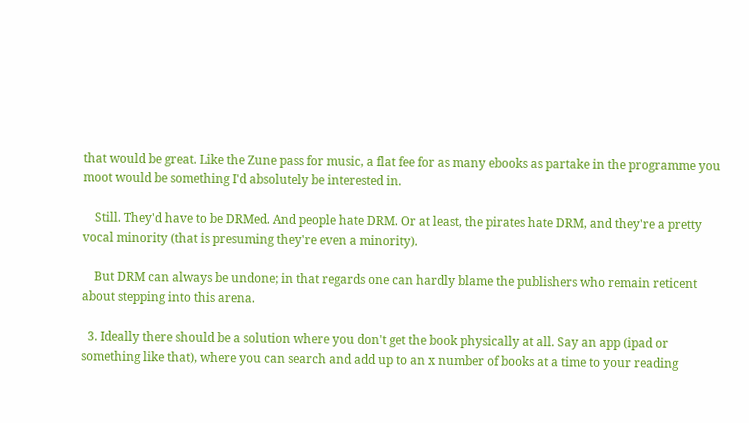that would be great. Like the Zune pass for music, a flat fee for as many ebooks as partake in the programme you moot would be something I'd absolutely be interested in.

    Still. They'd have to be DRMed. And people hate DRM. Or at least, the pirates hate DRM, and they're a pretty vocal minority (that is presuming they're even a minority).

    But DRM can always be undone; in that regards one can hardly blame the publishers who remain reticent about stepping into this arena.

  3. Ideally there should be a solution where you don't get the book physically at all. Say an app (ipad or something like that), where you can search and add up to an x number of books at a time to your reading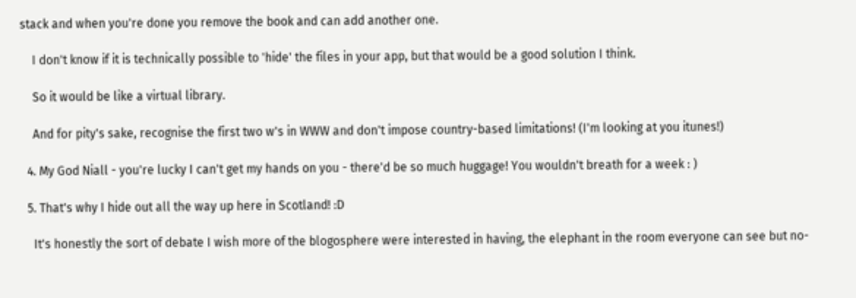stack and when you're done you remove the book and can add another one.

    I don't know if it is technically possible to 'hide' the files in your app, but that would be a good solution I think.

    So it would be like a virtual library.

    And for pity's sake, recognise the first two w's in WWW and don't impose country-based limitations! (I'm looking at you itunes!)

  4. My God Niall - you're lucky I can't get my hands on you - there'd be so much huggage! You wouldn't breath for a week : )

  5. That's why I hide out all the way up here in Scotland! :D

    It's honestly the sort of debate I wish more of the blogosphere were interested in having, the elephant in the room everyone can see but no-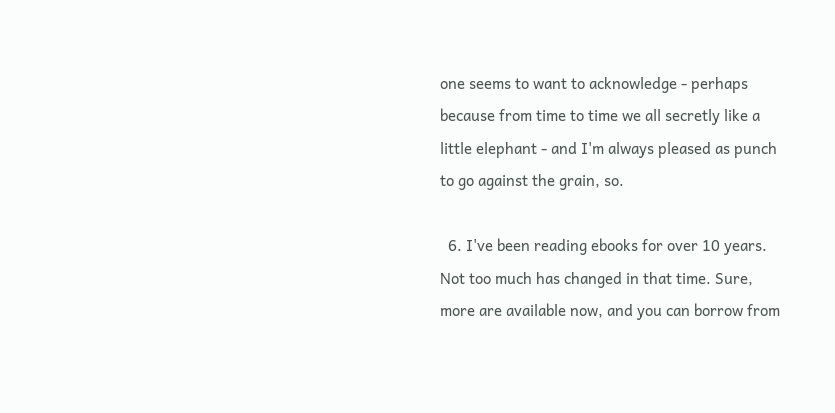one seems to want to acknowledge - perhaps because from time to time we all secretly like a little elephant - and I'm always pleased as punch to go against the grain, so.

  6. I've been reading ebooks for over 10 years. Not too much has changed in that time. Sure, more are available now, and you can borrow from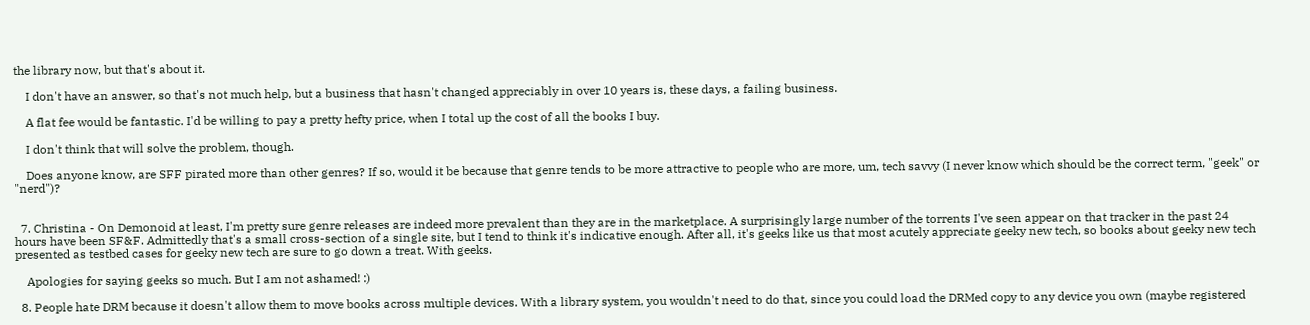the library now, but that's about it.

    I don't have an answer, so that's not much help, but a business that hasn't changed appreciably in over 10 years is, these days, a failing business.

    A flat fee would be fantastic. I'd be willing to pay a pretty hefty price, when I total up the cost of all the books I buy.

    I don't think that will solve the problem, though.

    Does anyone know, are SFF pirated more than other genres? If so, would it be because that genre tends to be more attractive to people who are more, um, tech savvy (I never know which should be the correct term, "geek" or "nerd")?


  7. Christina - On Demonoid at least, I'm pretty sure genre releases are indeed more prevalent than they are in the marketplace. A surprisingly large number of the torrents I've seen appear on that tracker in the past 24 hours have been SF&F. Admittedly that's a small cross-section of a single site, but I tend to think it's indicative enough. After all, it's geeks like us that most acutely appreciate geeky new tech, so books about geeky new tech presented as testbed cases for geeky new tech are sure to go down a treat. With geeks.

    Apologies for saying geeks so much. But I am not ashamed! :)

  8. People hate DRM because it doesn't allow them to move books across multiple devices. With a library system, you wouldn't need to do that, since you could load the DRMed copy to any device you own (maybe registered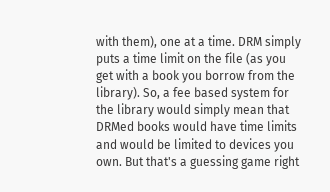with them), one at a time. DRM simply puts a time limit on the file (as you get with a book you borrow from the library). So, a fee based system for the library would simply mean that DRMed books would have time limits and would be limited to devices you own. But that's a guessing game right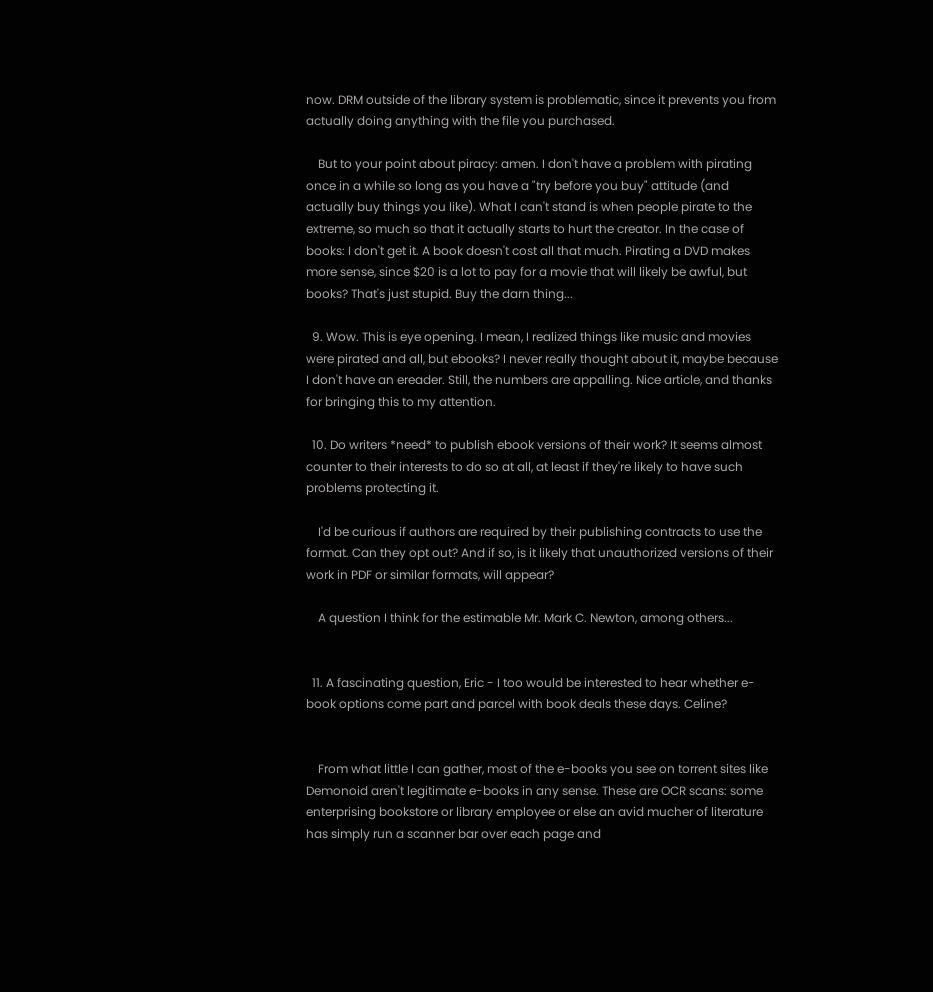now. DRM outside of the library system is problematic, since it prevents you from actually doing anything with the file you purchased.

    But to your point about piracy: amen. I don't have a problem with pirating once in a while so long as you have a "try before you buy" attitude (and actually buy things you like). What I can't stand is when people pirate to the extreme, so much so that it actually starts to hurt the creator. In the case of books: I don't get it. A book doesn't cost all that much. Pirating a DVD makes more sense, since $20 is a lot to pay for a movie that will likely be awful, but books? That's just stupid. Buy the darn thing...

  9. Wow. This is eye opening. I mean, I realized things like music and movies were pirated and all, but ebooks? I never really thought about it, maybe because I don't have an ereader. Still, the numbers are appalling. Nice article, and thanks for bringing this to my attention.

  10. Do writers *need* to publish ebook versions of their work? It seems almost counter to their interests to do so at all, at least if they're likely to have such problems protecting it.

    I'd be curious if authors are required by their publishing contracts to use the format. Can they opt out? And if so, is it likely that unauthorized versions of their work in PDF or similar formats, will appear?

    A question I think for the estimable Mr. Mark C. Newton, among others...


  11. A fascinating question, Eric - I too would be interested to hear whether e-book options come part and parcel with book deals these days. Celine?


    From what little I can gather, most of the e-books you see on torrent sites like Demonoid aren't legitimate e-books in any sense. These are OCR scans: some enterprising bookstore or library employee or else an avid mucher of literature has simply run a scanner bar over each page and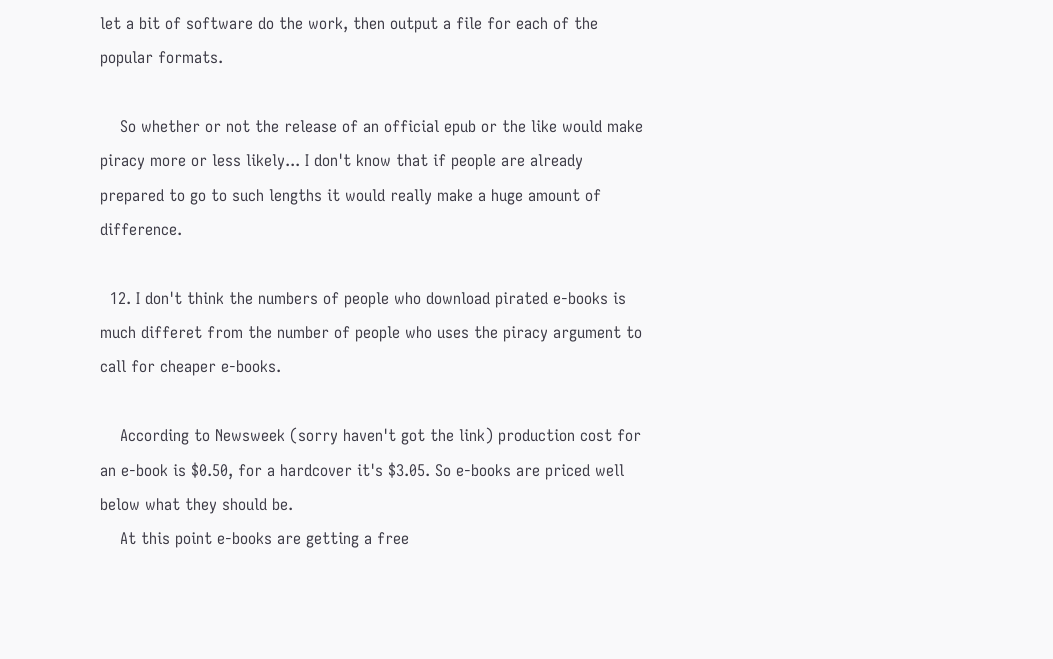let a bit of software do the work, then output a file for each of the popular formats.

    So whether or not the release of an official epub or the like would make piracy more or less likely... I don't know that if people are already prepared to go to such lengths it would really make a huge amount of difference.

  12. I don't think the numbers of people who download pirated e-books is much differet from the number of people who uses the piracy argument to call for cheaper e-books.

    According to Newsweek (sorry haven't got the link) production cost for an e-book is $0.50, for a hardcover it's $3.05. So e-books are priced well below what they should be.
    At this point e-books are getting a free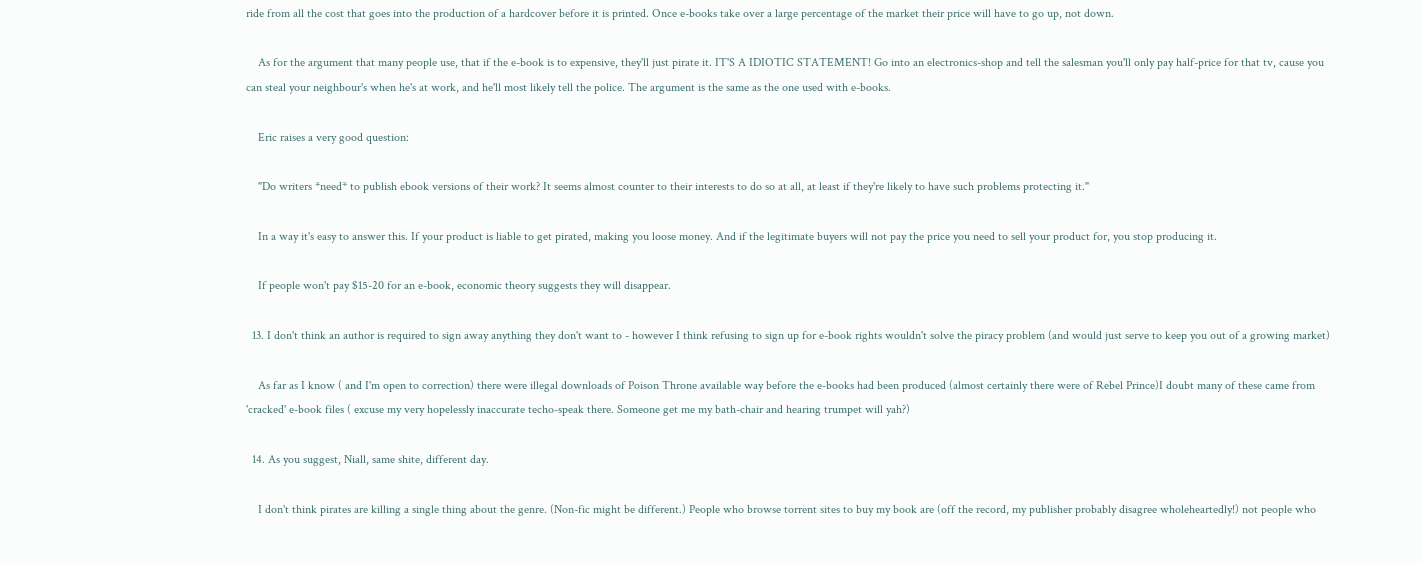ride from all the cost that goes into the production of a hardcover before it is printed. Once e-books take over a large percentage of the market their price will have to go up, not down.

    As for the argument that many people use, that if the e-book is to expensive, they'll just pirate it. IT'S A IDIOTIC STATEMENT! Go into an electronics-shop and tell the salesman you'll only pay half-price for that tv, cause you can steal your neighbour's when he's at work, and he'll most likely tell the police. The argument is the same as the one used with e-books.

    Eric raises a very good question:

    "Do writers *need* to publish ebook versions of their work? It seems almost counter to their interests to do so at all, at least if they're likely to have such problems protecting it."

    In a way it's easy to answer this. If your product is liable to get pirated, making you loose money. And if the legitimate buyers will not pay the price you need to sell your product for, you stop producing it.

    If people won't pay $15-20 for an e-book, economic theory suggests they will disappear.

  13. I don't think an author is required to sign away anything they don't want to - however I think refusing to sign up for e-book rights wouldn't solve the piracy problem (and would just serve to keep you out of a growing market)

    As far as I know ( and I'm open to correction) there were illegal downloads of Poison Throne available way before the e-books had been produced (almost certainly there were of Rebel Prince)I doubt many of these came from 'cracked' e-book files ( excuse my very hopelessly inaccurate techo-speak there. Someone get me my bath-chair and hearing trumpet will yah?)

  14. As you suggest, Niall, same shite, different day.

    I don't think pirates are killing a single thing about the genre. (Non-fic might be different.) People who browse torrent sites to buy my book are (off the record, my publisher probably disagree wholeheartedly!) not people who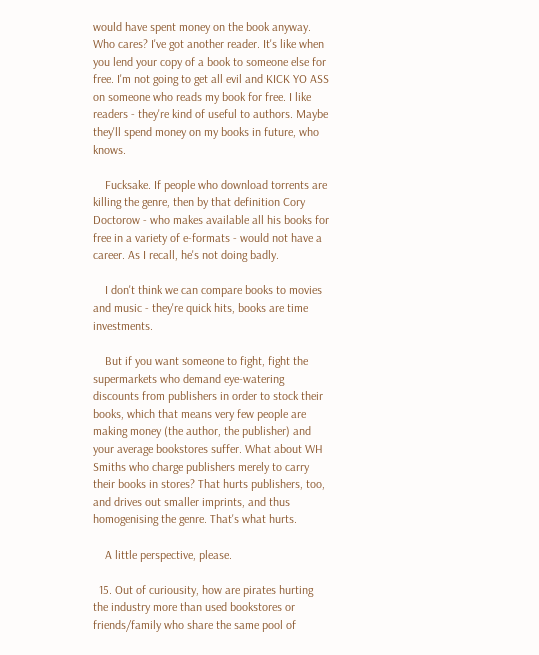would have spent money on the book anyway. Who cares? I've got another reader. It's like when you lend your copy of a book to someone else for free. I'm not going to get all evil and KICK YO ASS on someone who reads my book for free. I like readers - they're kind of useful to authors. Maybe they'll spend money on my books in future, who knows.

    Fucksake. If people who download torrents are killing the genre, then by that definition Cory Doctorow - who makes available all his books for free in a variety of e-formats - would not have a career. As I recall, he's not doing badly.

    I don't think we can compare books to movies and music - they're quick hits, books are time investments.

    But if you want someone to fight, fight the supermarkets who demand eye-watering discounts from publishers in order to stock their books, which that means very few people are making money (the author, the publisher) and your average bookstores suffer. What about WH Smiths who charge publishers merely to carry their books in stores? That hurts publishers, too, and drives out smaller imprints, and thus homogenising the genre. That's what hurts.

    A little perspective, please.

  15. Out of curiousity, how are pirates hurting the industry more than used bookstores or friends/family who share the same pool of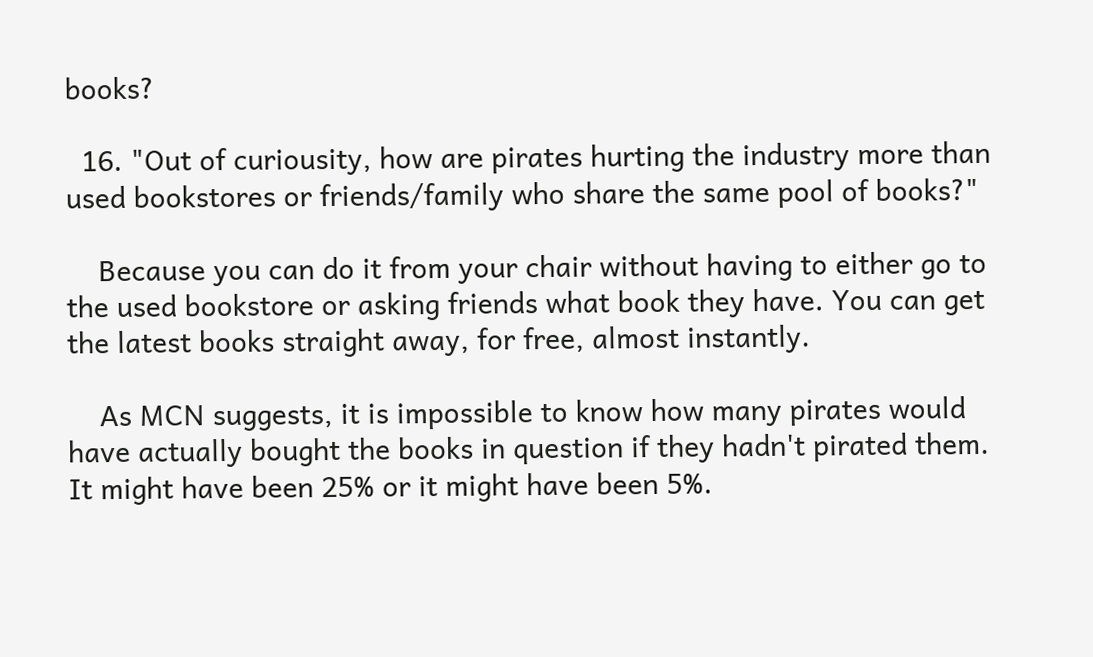books?

  16. "Out of curiousity, how are pirates hurting the industry more than used bookstores or friends/family who share the same pool of books?"

    Because you can do it from your chair without having to either go to the used bookstore or asking friends what book they have. You can get the latest books straight away, for free, almost instantly.

    As MCN suggests, it is impossible to know how many pirates would have actually bought the books in question if they hadn't pirated them. It might have been 25% or it might have been 5%.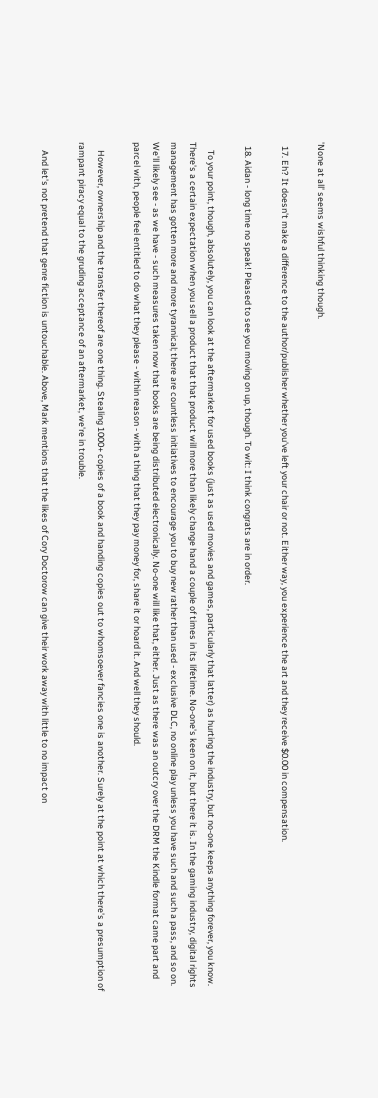'None at all' seems wishful thinking though.

  17. Eh? It doesn't make a difference to the author/publisher whether you've left your chair or not. Either way, you experience the art and they receive $0.00 in compensation.

  18. Aidan - long time no speak! Pleased to see you moving on up, though. To wit: I think congrats are in order.

    To your point, though, absolutely, you can look at the aftermarket for used books (just as used movies and games, particularly that latter) as hurting the industry, but no-one keeps anything forever, you know. There's a certain expectation when you sell a product that that product will more than likely change hand a couple of times in its lifetime. No-one's keen on it, but there it is. In the gaming industry, digital rights management has gotten more and more tyrannical; there are countless initiatives to encourage you to buy new rather than used - exclusive DLC, no online play unless you have such and such a pass, and so on. We'll likely see - as we have - such measures taken now that books are being distributed electronically. No-one will like that, either. Just as there was an outcry over the DRM the Kindle format came part and parcel with, people feel entitled to do what they please - within reason - with a thing that they pay money for, share it or hoard it. And well they should.

    However, ownership and the transfer thereof are one thing. Stealing 1000+ copies of a book and handing copies out to whomsoever fancies one is another. Surely at the point at which there's a presumption of rampant piracy equal to the gruding acceptance of an aftermarket, we're in trouble.

    And let's not pretend that genre fiction is untouchable. Above, Mark mentions that the likes of Cory Doctorow can give their work away with little to no impact on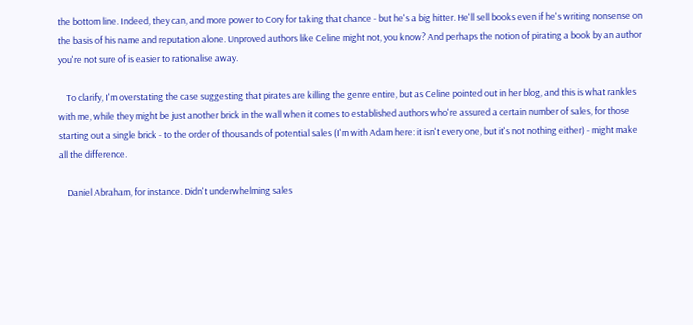the bottom line. Indeed, they can, and more power to Cory for taking that chance - but he's a big hitter. He'll sell books even if he's writing nonsense on the basis of his name and reputation alone. Unproved authors like Celine might not, you know? And perhaps the notion of pirating a book by an author you're not sure of is easier to rationalise away.

    To clarify, I'm overstating the case suggesting that pirates are killing the genre entire, but as Celine pointed out in her blog, and this is what rankles with me, while they might be just another brick in the wall when it comes to established authors who're assured a certain number of sales, for those starting out a single brick - to the order of thousands of potential sales (I'm with Adam here: it isn't every one, but it's not nothing either) - might make all the difference.

    Daniel Abraham, for instance. Didn't underwhelming sales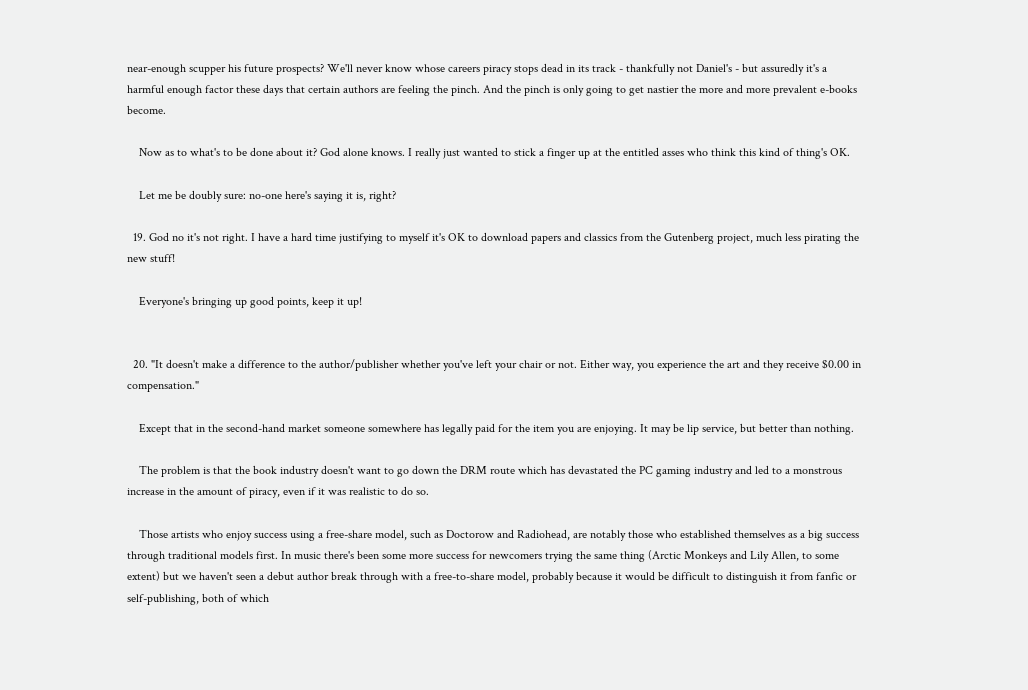near-enough scupper his future prospects? We'll never know whose careers piracy stops dead in its track - thankfully not Daniel's - but assuredly it's a harmful enough factor these days that certain authors are feeling the pinch. And the pinch is only going to get nastier the more and more prevalent e-books become.

    Now as to what's to be done about it? God alone knows. I really just wanted to stick a finger up at the entitled asses who think this kind of thing's OK.

    Let me be doubly sure: no-one here's saying it is, right?

  19. God no it's not right. I have a hard time justifying to myself it's OK to download papers and classics from the Gutenberg project, much less pirating the new stuff!

    Everyone's bringing up good points, keep it up!


  20. "It doesn't make a difference to the author/publisher whether you've left your chair or not. Either way, you experience the art and they receive $0.00 in compensation."

    Except that in the second-hand market someone somewhere has legally paid for the item you are enjoying. It may be lip service, but better than nothing.

    The problem is that the book industry doesn't want to go down the DRM route which has devastated the PC gaming industry and led to a monstrous increase in the amount of piracy, even if it was realistic to do so.

    Those artists who enjoy success using a free-share model, such as Doctorow and Radiohead, are notably those who established themselves as a big success through traditional models first. In music there's been some more success for newcomers trying the same thing (Arctic Monkeys and Lily Allen, to some extent) but we haven't seen a debut author break through with a free-to-share model, probably because it would be difficult to distinguish it from fanfic or self-publishing, both of which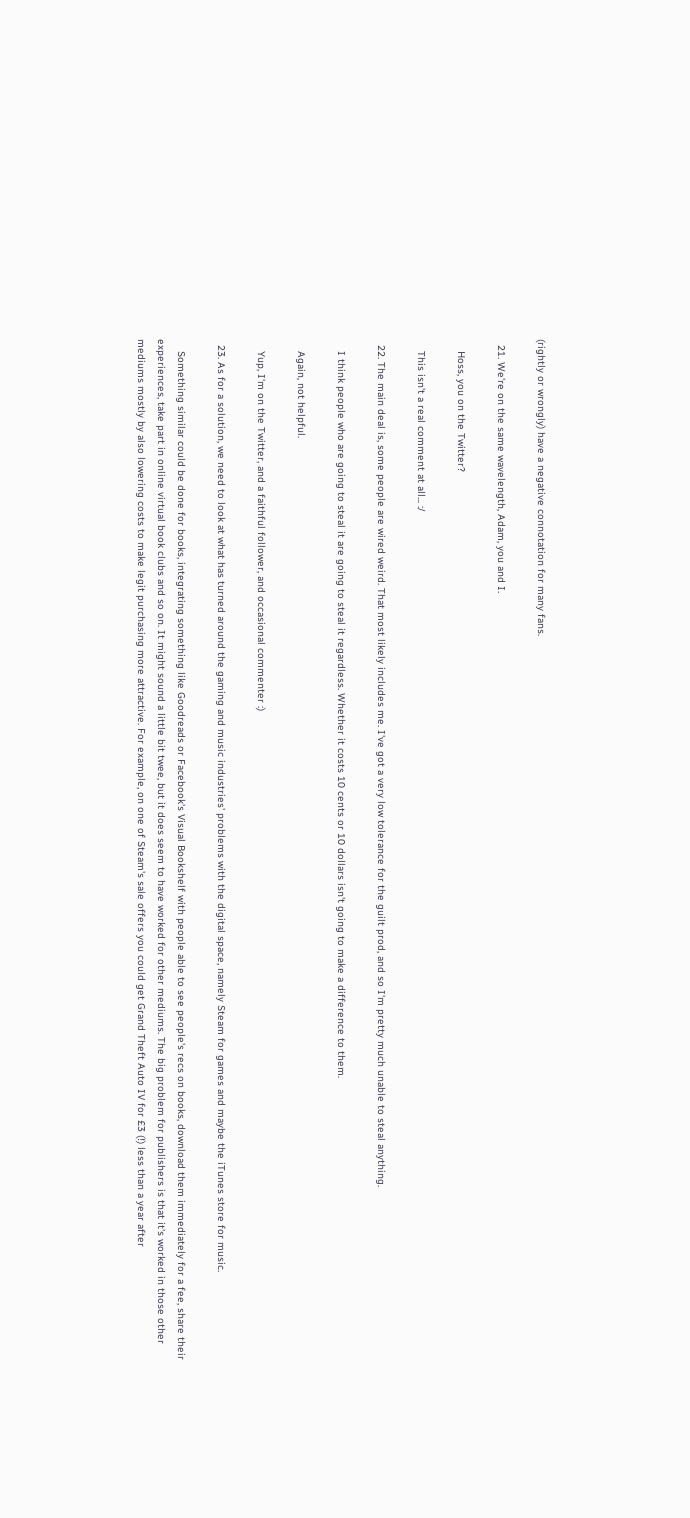(rightly or wrongly) have a negative connotation for many fans.

  21. We're on the same wavelength, Adam, you and I.

    Hoss, you on the Twitter?

    This isn't a real comment at all... :/

  22. The main deal is, some people are wired weird. That most likely includes me. I've got a very low tolerance for the guilt prod, and so I'm pretty much unable to steal anything.

    I think people who are going to steal it are going to steal it regardless. Whether it costs 10 cents or 10 dollars isn't going to make a difference to them.

    Again, not helpful.

    Yup, I'm on the Twitter, and a faithful follower, and occasional commenter :)

  23. As for a solution, we need to look at what has turned around the gaming and music industries' problems with the digital space, namely Steam for games and maybe the iTunes store for music.

    Something similar could be done for books, integrating something like Goodreads or Facebook's Visual Bookshelf with people able to see people's recs on books, download them immediately for a fee, share their experiences, take part in online virtual book clubs and so on. It might sound a little bit twee, but it does seem to have worked for other mediums. The big problem for publishers is that it's worked in those other mediums mostly by also lowering costs to make legit purchasing more attractive. For example, on one of Steam's sale offers you could get Grand Theft Auto IV for £3 (!) less than a year after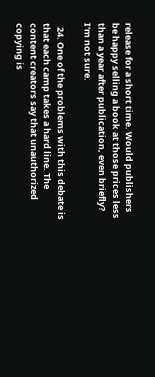release for a short time. Would publishers be happy selling a book at those prices less than a year after publication, even briefly? I'm not sure.

  24. One of the problems with this debate is that each camp takes a hard line. The content creators say that unauthorized copying is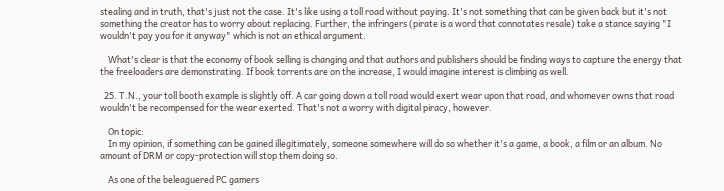stealing and in truth, that's just not the case. It's like using a toll road without paying. It's not something that can be given back but it's not something the creator has to worry about replacing. Further, the infringers (pirate is a word that connotates resale) take a stance saying "I wouldn't pay you for it anyway" which is not an ethical argument.

    What's clear is that the economy of book selling is changing and that authors and publishers should be finding ways to capture the energy that the freeloaders are demonstrating. If book torrents are on the increase, I would imagine interest is climbing as well.

  25. T.N., your toll booth example is slightly off. A car going down a toll road would exert wear upon that road, and whomever owns that road wouldn't be recompensed for the wear exerted. That's not a worry with digital piracy, however.

    On topic:
    In my opinion, if something can be gained illegitimately, someone somewhere will do so whether it's a game, a book, a film or an album. No amount of DRM or copy-protection will stop them doing so.

    As one of the beleaguered PC gamers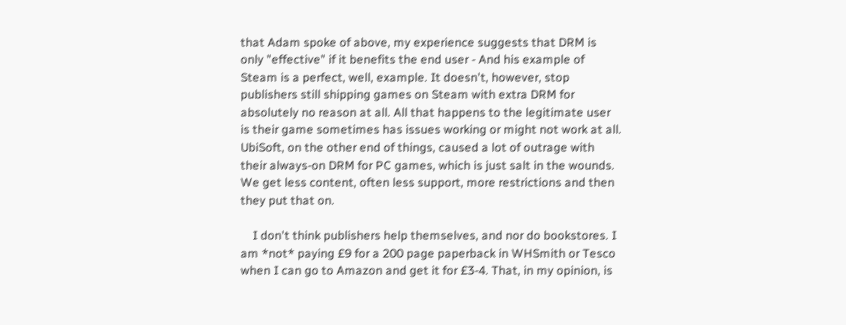that Adam spoke of above, my experience suggests that DRM is only "effective" if it benefits the end user - And his example of Steam is a perfect, well, example. It doesn't, however, stop publishers still shipping games on Steam with extra DRM for absolutely no reason at all. All that happens to the legitimate user is their game sometimes has issues working or might not work at all. UbiSoft, on the other end of things, caused a lot of outrage with their always-on DRM for PC games, which is just salt in the wounds. We get less content, often less support, more restrictions and then they put that on.

    I don't think publishers help themselves, and nor do bookstores. I am *not* paying £9 for a 200 page paperback in WHSmith or Tesco when I can go to Amazon and get it for £3-4. That, in my opinion, is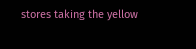stores taking the yellow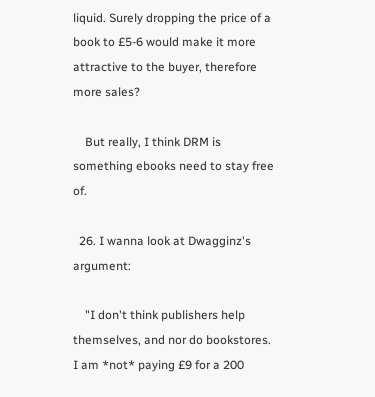liquid. Surely dropping the price of a book to £5-6 would make it more attractive to the buyer, therefore more sales?

    But really, I think DRM is something ebooks need to stay free of.

  26. I wanna look at Dwagginz's argument:

    "I don't think publishers help themselves, and nor do bookstores. I am *not* paying £9 for a 200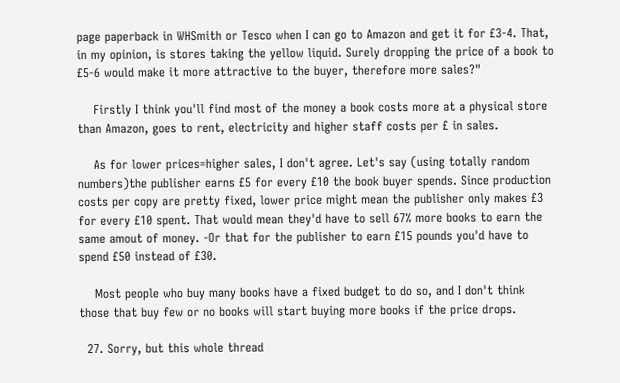page paperback in WHSmith or Tesco when I can go to Amazon and get it for £3-4. That, in my opinion, is stores taking the yellow liquid. Surely dropping the price of a book to £5-6 would make it more attractive to the buyer, therefore more sales?"

    Firstly I think you'll find most of the money a book costs more at a physical store than Amazon, goes to rent, electricity and higher staff costs per £ in sales.

    As for lower prices=higher sales, I don't agree. Let's say (using totally random numbers)the publisher earns £5 for every £10 the book buyer spends. Since production costs per copy are pretty fixed, lower price might mean the publisher only makes £3 for every £10 spent. That would mean they'd have to sell 67% more books to earn the same amout of money. -Or that for the publisher to earn £15 pounds you'd have to spend £50 instead of £30.

    Most people who buy many books have a fixed budget to do so, and I don't think those that buy few or no books will start buying more books if the price drops.

  27. Sorry, but this whole thread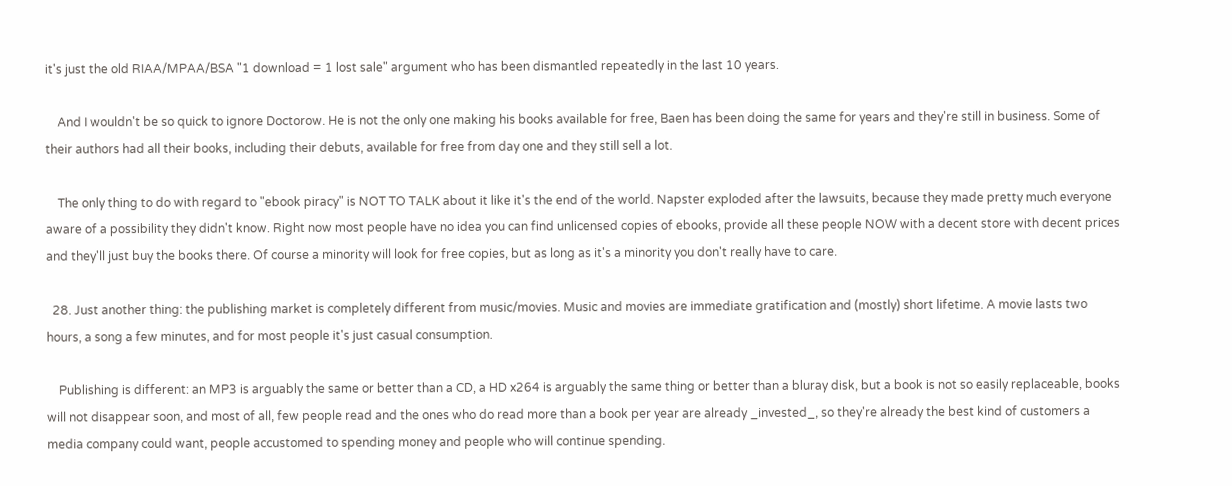it's just the old RIAA/MPAA/BSA "1 download = 1 lost sale" argument who has been dismantled repeatedly in the last 10 years.

    And I wouldn't be so quick to ignore Doctorow. He is not the only one making his books available for free, Baen has been doing the same for years and they're still in business. Some of their authors had all their books, including their debuts, available for free from day one and they still sell a lot.

    The only thing to do with regard to "ebook piracy" is NOT TO TALK about it like it's the end of the world. Napster exploded after the lawsuits, because they made pretty much everyone aware of a possibility they didn't know. Right now most people have no idea you can find unlicensed copies of ebooks, provide all these people NOW with a decent store with decent prices and they'll just buy the books there. Of course a minority will look for free copies, but as long as it's a minority you don't really have to care.

  28. Just another thing: the publishing market is completely different from music/movies. Music and movies are immediate gratification and (mostly) short lifetime. A movie lasts two hours, a song a few minutes, and for most people it's just casual consumption.

    Publishing is different: an MP3 is arguably the same or better than a CD, a HD x264 is arguably the same thing or better than a bluray disk, but a book is not so easily replaceable, books will not disappear soon, and most of all, few people read and the ones who do read more than a book per year are already _invested_, so they're already the best kind of customers a media company could want, people accustomed to spending money and people who will continue spending.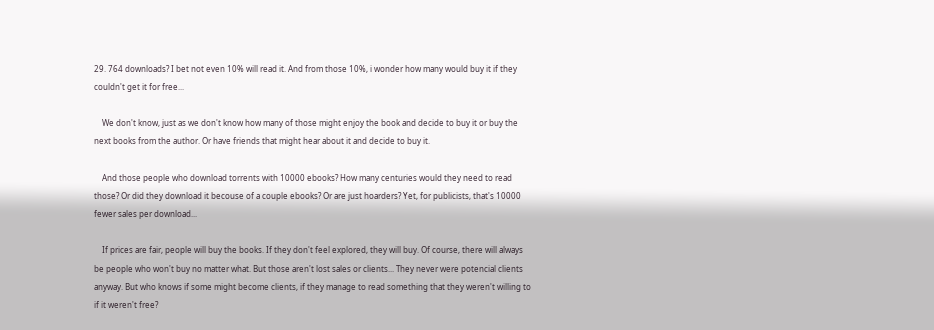29. 764 downloads? I bet not even 10% will read it. And from those 10%, i wonder how many would buy it if they couldn't get it for free...

    We don't know, just as we don't know how many of those might enjoy the book and decide to buy it or buy the next books from the author. Or have friends that might hear about it and decide to buy it.

    And those people who download torrents with 10000 ebooks? How many centuries would they need to read those? Or did they download it becouse of a couple ebooks? Or are just hoarders? Yet, for publicists, that's 10000 fewer sales per download...

    If prices are fair, people will buy the books. If they don't feel explored, they will buy. Of course, there will always be people who won't buy no matter what. But those aren't lost sales or clients... They never were potencial clients anyway. But who knows if some might become clients, if they manage to read something that they weren't willing to if it weren't free?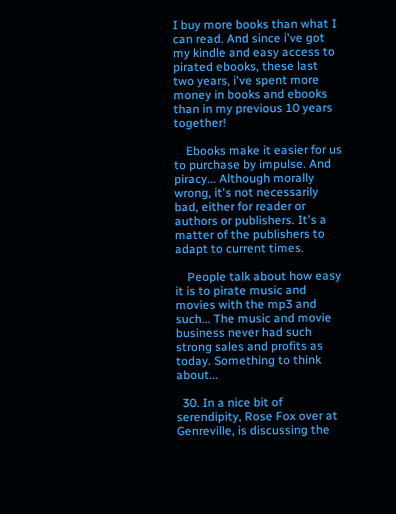I buy more books than what I can read. And since i've got my kindle and easy access to pirated ebooks, these last two years, i've spent more money in books and ebooks than in my previous 10 years together!

    Ebooks make it easier for us to purchase by impulse. And piracy... Although morally wrong, it's not necessarily bad, either for reader or authors or publishers. It's a matter of the publishers to adapt to current times.

    People talk about how easy it is to pirate music and movies with the mp3 and such... The music and movie business never had such strong sales and profits as today. Something to think about...

  30. In a nice bit of serendipity, Rose Fox over at Genreville, is discussing the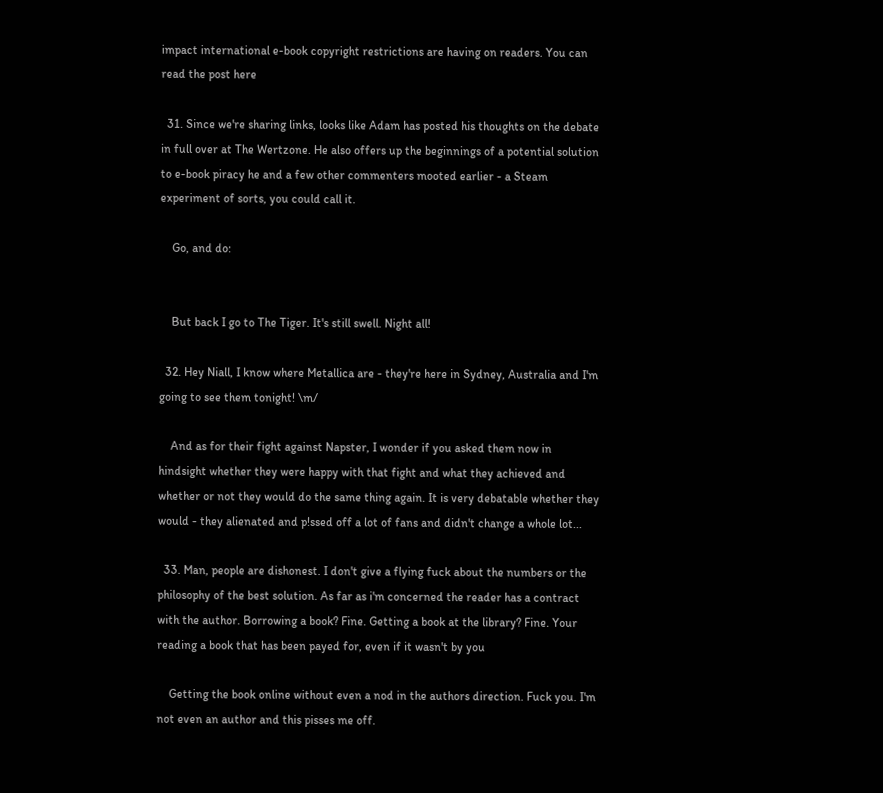impact international e-book copyright restrictions are having on readers. You can read the post here

  31. Since we're sharing links, looks like Adam has posted his thoughts on the debate in full over at The Wertzone. He also offers up the beginnings of a potential solution to e-book piracy he and a few other commenters mooted earlier - a Steam experiment of sorts, you could call it.

    Go, and do:


    But back I go to The Tiger. It's still swell. Night all!

  32. Hey Niall, I know where Metallica are - they're here in Sydney, Australia and I'm going to see them tonight! \m/

    And as for their fight against Napster, I wonder if you asked them now in hindsight whether they were happy with that fight and what they achieved and whether or not they would do the same thing again. It is very debatable whether they would - they alienated and p!ssed off a lot of fans and didn't change a whole lot...

  33. Man, people are dishonest. I don't give a flying fuck about the numbers or the philosophy of the best solution. As far as i'm concerned the reader has a contract with the author. Borrowing a book? Fine. Getting a book at the library? Fine. Your reading a book that has been payed for, even if it wasn't by you

    Getting the book online without even a nod in the authors direction. Fuck you. I'm not even an author and this pisses me off.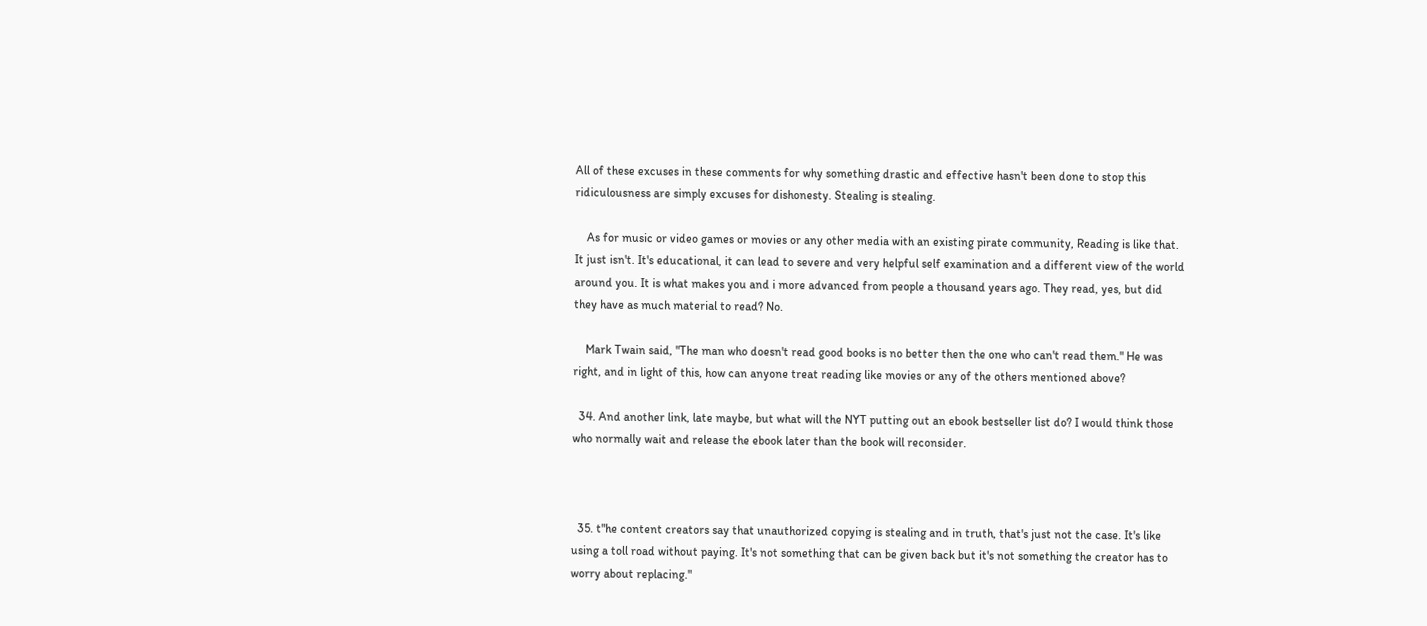All of these excuses in these comments for why something drastic and effective hasn't been done to stop this ridiculousness are simply excuses for dishonesty. Stealing is stealing.

    As for music or video games or movies or any other media with an existing pirate community, Reading is like that. It just isn't. It's educational, it can lead to severe and very helpful self examination and a different view of the world around you. It is what makes you and i more advanced from people a thousand years ago. They read, yes, but did they have as much material to read? No.

    Mark Twain said, "The man who doesn't read good books is no better then the one who can't read them." He was right, and in light of this, how can anyone treat reading like movies or any of the others mentioned above?

  34. And another link, late maybe, but what will the NYT putting out an ebook bestseller list do? I would think those who normally wait and release the ebook later than the book will reconsider.



  35. t"he content creators say that unauthorized copying is stealing and in truth, that's just not the case. It's like using a toll road without paying. It's not something that can be given back but it's not something the creator has to worry about replacing."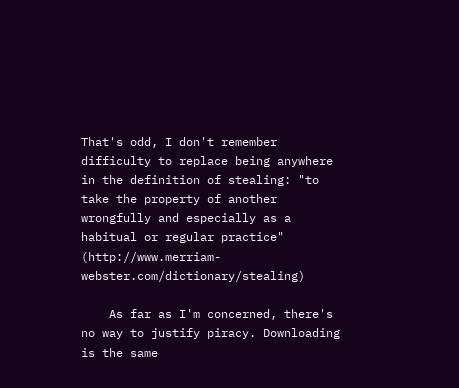That's odd, I don't remember difficulty to replace being anywhere in the definition of stealing: "to take the property of another wrongfully and especially as a habitual or regular practice" (http://www.merriam-webster.com/dictionary/stealing)

    As far as I'm concerned, there's no way to justify piracy. Downloading is the same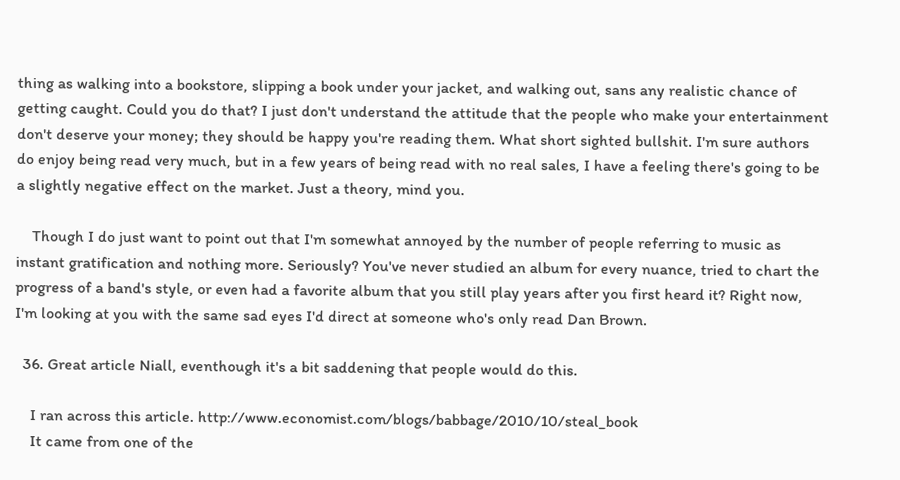thing as walking into a bookstore, slipping a book under your jacket, and walking out, sans any realistic chance of getting caught. Could you do that? I just don't understand the attitude that the people who make your entertainment don't deserve your money; they should be happy you're reading them. What short sighted bullshit. I'm sure authors do enjoy being read very much, but in a few years of being read with no real sales, I have a feeling there's going to be a slightly negative effect on the market. Just a theory, mind you.

    Though I do just want to point out that I'm somewhat annoyed by the number of people referring to music as instant gratification and nothing more. Seriously? You've never studied an album for every nuance, tried to chart the progress of a band's style, or even had a favorite album that you still play years after you first heard it? Right now, I'm looking at you with the same sad eyes I'd direct at someone who's only read Dan Brown.

  36. Great article Niall, eventhough it's a bit saddening that people would do this.

    I ran across this article. http://www.economist.com/blogs/babbage/2010/10/steal_book
    It came from one of the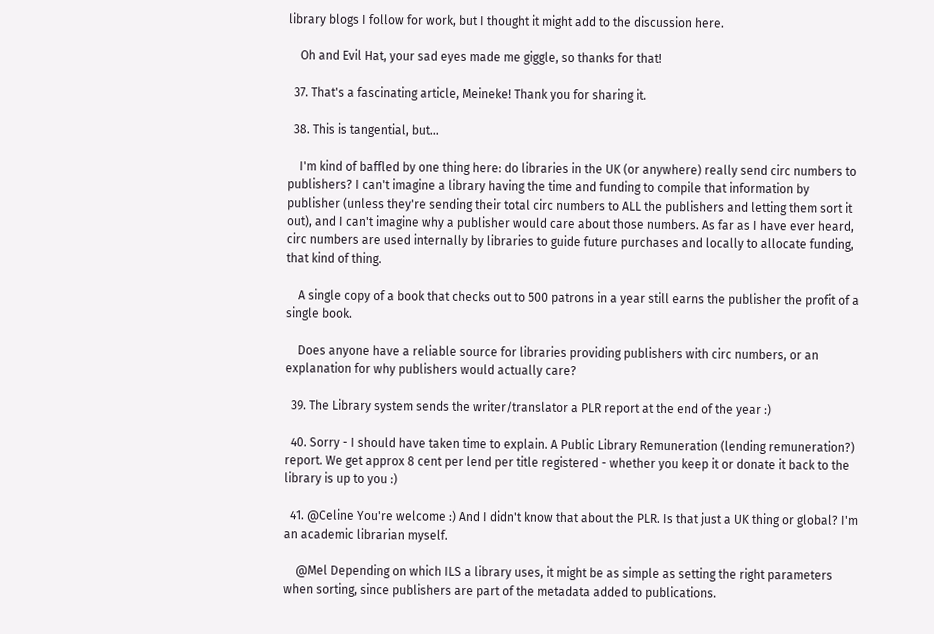library blogs I follow for work, but I thought it might add to the discussion here.

    Oh and Evil Hat, your sad eyes made me giggle, so thanks for that!

  37. That's a fascinating article, Meineke! Thank you for sharing it.

  38. This is tangential, but...

    I'm kind of baffled by one thing here: do libraries in the UK (or anywhere) really send circ numbers to publishers? I can't imagine a library having the time and funding to compile that information by publisher (unless they're sending their total circ numbers to ALL the publishers and letting them sort it out), and I can't imagine why a publisher would care about those numbers. As far as I have ever heard, circ numbers are used internally by libraries to guide future purchases and locally to allocate funding, that kind of thing.

    A single copy of a book that checks out to 500 patrons in a year still earns the publisher the profit of a single book.

    Does anyone have a reliable source for libraries providing publishers with circ numbers, or an explanation for why publishers would actually care?

  39. The Library system sends the writer/translator a PLR report at the end of the year :)

  40. Sorry - I should have taken time to explain. A Public Library Remuneration (lending remuneration?) report. We get approx 8 cent per lend per title registered - whether you keep it or donate it back to the library is up to you :)

  41. @Celine You're welcome :) And I didn't know that about the PLR. Is that just a UK thing or global? I'm an academic librarian myself.

    @Mel Depending on which ILS a library uses, it might be as simple as setting the right parameters when sorting, since publishers are part of the metadata added to publications.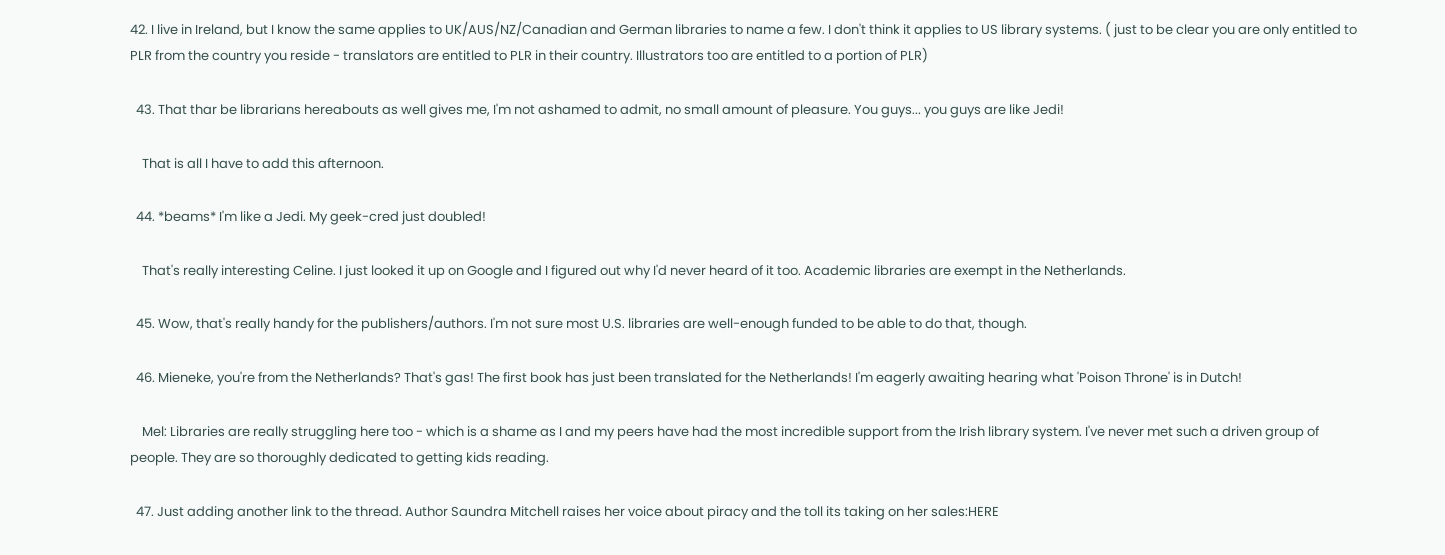42. I live in Ireland, but I know the same applies to UK/AUS/NZ/Canadian and German libraries to name a few. I don't think it applies to US library systems. ( just to be clear you are only entitled to PLR from the country you reside - translators are entitled to PLR in their country. Illustrators too are entitled to a portion of PLR)

  43. That thar be librarians hereabouts as well gives me, I'm not ashamed to admit, no small amount of pleasure. You guys... you guys are like Jedi!

    That is all I have to add this afternoon.

  44. *beams* I'm like a Jedi. My geek-cred just doubled!

    That's really interesting Celine. I just looked it up on Google and I figured out why I'd never heard of it too. Academic libraries are exempt in the Netherlands.

  45. Wow, that's really handy for the publishers/authors. I'm not sure most U.S. libraries are well-enough funded to be able to do that, though.

  46. Mieneke, you're from the Netherlands? That's gas! The first book has just been translated for the Netherlands! I'm eagerly awaiting hearing what 'Poison Throne' is in Dutch!

    Mel: Libraries are really struggling here too - which is a shame as I and my peers have had the most incredible support from the Irish library system. I've never met such a driven group of people. They are so thoroughly dedicated to getting kids reading.

  47. Just adding another link to the thread. Author Saundra Mitchell raises her voice about piracy and the toll its taking on her sales:HERE